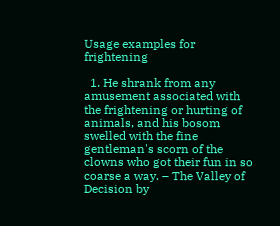Usage examples for frightening

  1. He shrank from any amusement associated with the frightening or hurting of animals, and his bosom swelled with the fine gentleman's scorn of the clowns who got their fun in so coarse a way. – The Valley of Decision by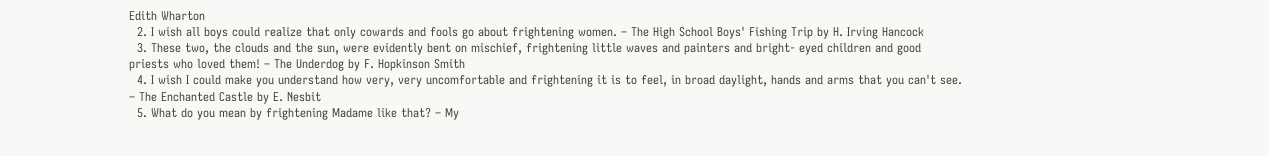Edith Wharton
  2. I wish all boys could realize that only cowards and fools go about frightening women. – The High School Boys' Fishing Trip by H. Irving Hancock
  3. These two, the clouds and the sun, were evidently bent on mischief, frightening little waves and painters and bright- eyed children and good priests who loved them! – The Underdog by F. Hopkinson Smith
  4. I wish I could make you understand how very, very uncomfortable and frightening it is to feel, in broad daylight, hands and arms that you can't see. – The Enchanted Castle by E. Nesbit
  5. What do you mean by frightening Madame like that? – My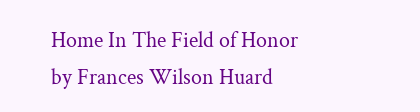Home In The Field of Honor by Frances Wilson Huard